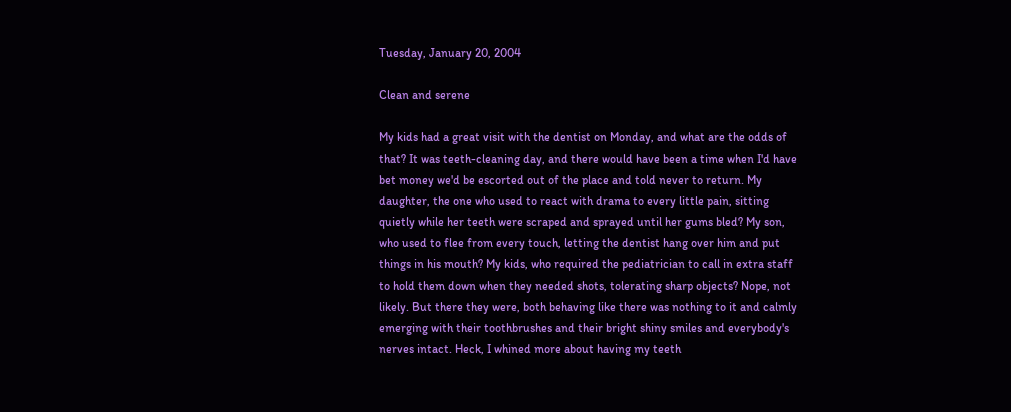Tuesday, January 20, 2004

Clean and serene

My kids had a great visit with the dentist on Monday, and what are the odds of that? It was teeth-cleaning day, and there would have been a time when I'd have bet money we'd be escorted out of the place and told never to return. My daughter, the one who used to react with drama to every little pain, sitting quietly while her teeth were scraped and sprayed until her gums bled? My son, who used to flee from every touch, letting the dentist hang over him and put things in his mouth? My kids, who required the pediatrician to call in extra staff to hold them down when they needed shots, tolerating sharp objects? Nope, not likely. But there they were, both behaving like there was nothing to it and calmly emerging with their toothbrushes and their bright shiny smiles and everybody's nerves intact. Heck, I whined more about having my teeth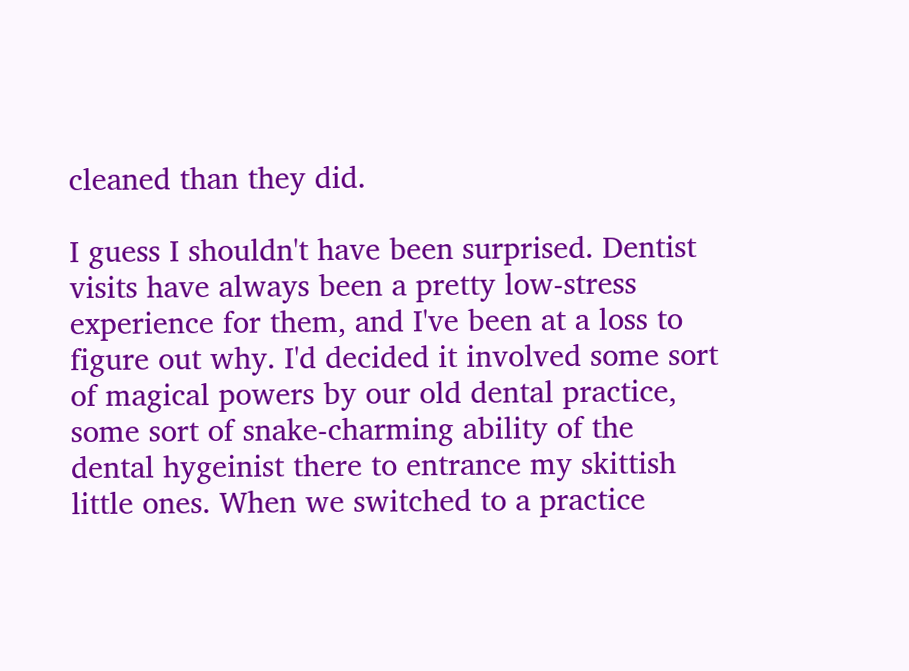cleaned than they did.

I guess I shouldn't have been surprised. Dentist visits have always been a pretty low-stress experience for them, and I've been at a loss to figure out why. I'd decided it involved some sort of magical powers by our old dental practice, some sort of snake-charming ability of the dental hygeinist there to entrance my skittish little ones. When we switched to a practice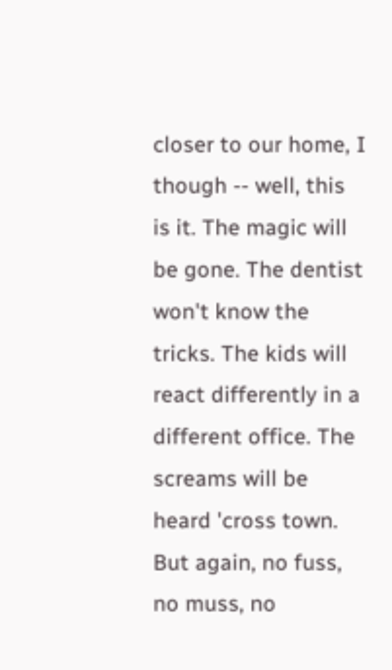closer to our home, I though -- well, this is it. The magic will be gone. The dentist won't know the tricks. The kids will react differently in a different office. The screams will be heard 'cross town. But again, no fuss, no muss, no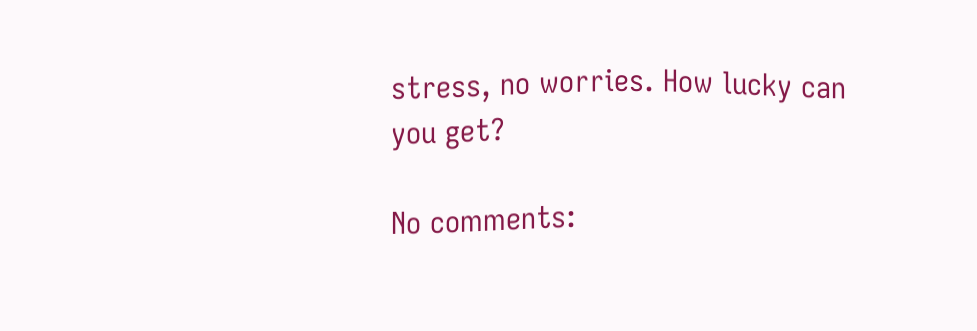stress, no worries. How lucky can you get?

No comments: